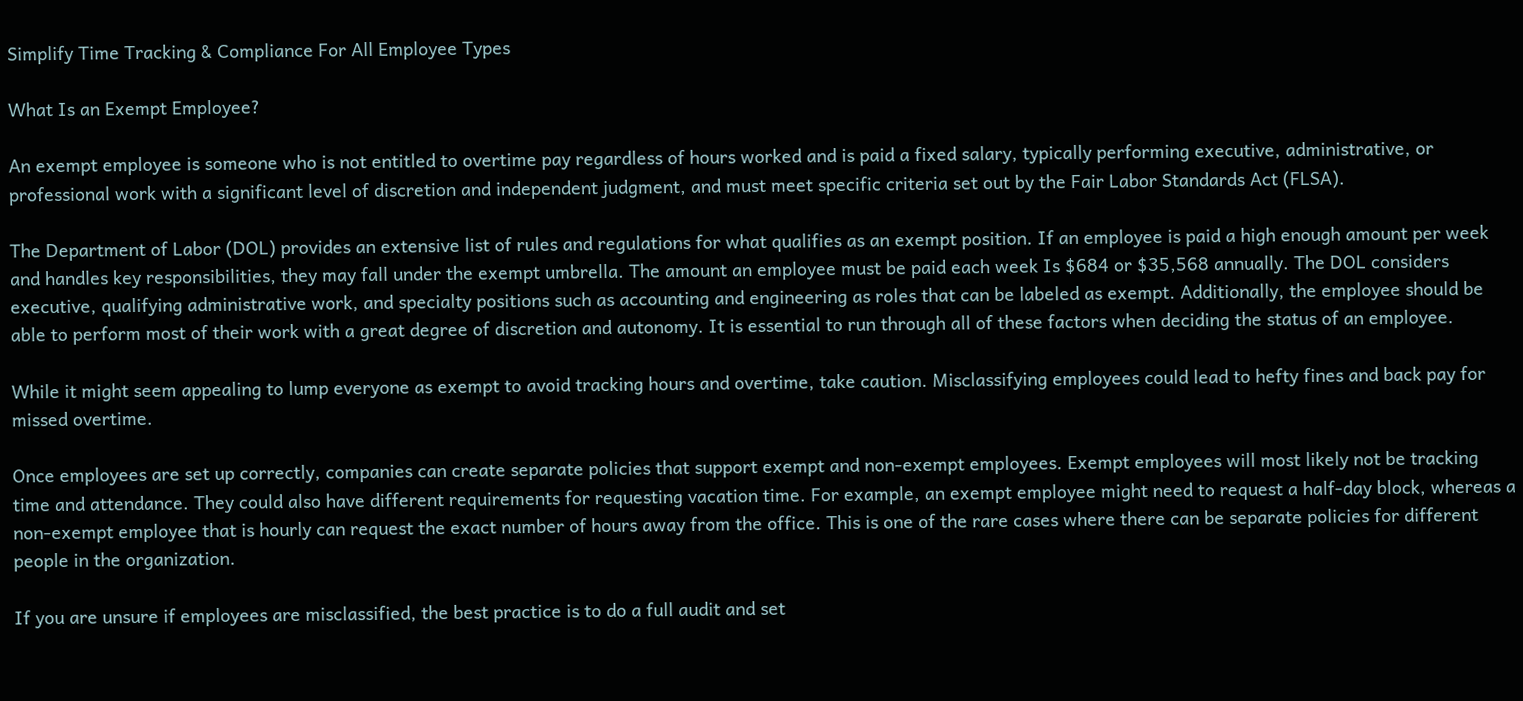Simplify Time Tracking & Compliance For All Employee Types

What Is an Exempt Employee?

An exempt employee is someone who is not entitled to overtime pay regardless of hours worked and is paid a fixed salary, typically performing executive, administrative, or professional work with a significant level of discretion and independent judgment, and must meet specific criteria set out by the Fair Labor Standards Act (FLSA).

The Department of Labor (DOL) provides an extensive list of rules and regulations for what qualifies as an exempt position. If an employee is paid a high enough amount per week and handles key responsibilities, they may fall under the exempt umbrella. The amount an employee must be paid each week Is $684 or $35,568 annually. The DOL considers executive, qualifying administrative work, and specialty positions such as accounting and engineering as roles that can be labeled as exempt. Additionally, the employee should be able to perform most of their work with a great degree of discretion and autonomy. It is essential to run through all of these factors when deciding the status of an employee.

While it might seem appealing to lump everyone as exempt to avoid tracking hours and overtime, take caution. Misclassifying employees could lead to hefty fines and back pay for missed overtime.

Once employees are set up correctly, companies can create separate policies that support exempt and non-exempt employees. Exempt employees will most likely not be tracking time and attendance. They could also have different requirements for requesting vacation time. For example, an exempt employee might need to request a half-day block, whereas a non-exempt employee that is hourly can request the exact number of hours away from the office. This is one of the rare cases where there can be separate policies for different people in the organization.

If you are unsure if employees are misclassified, the best practice is to do a full audit and set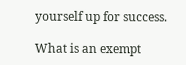yourself up for success.

What is an exempt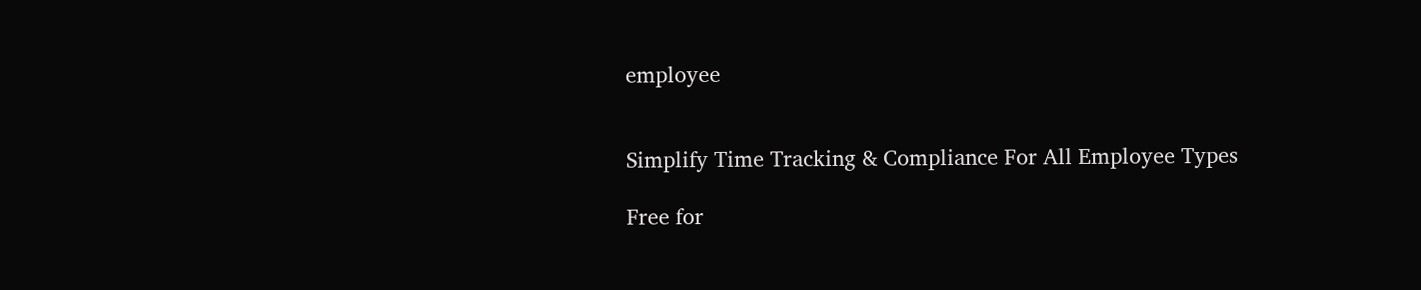employee


Simplify Time Tracking & Compliance For All Employee Types

Free for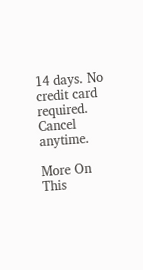14 days. No credit card required. Cancel anytime.

More On This